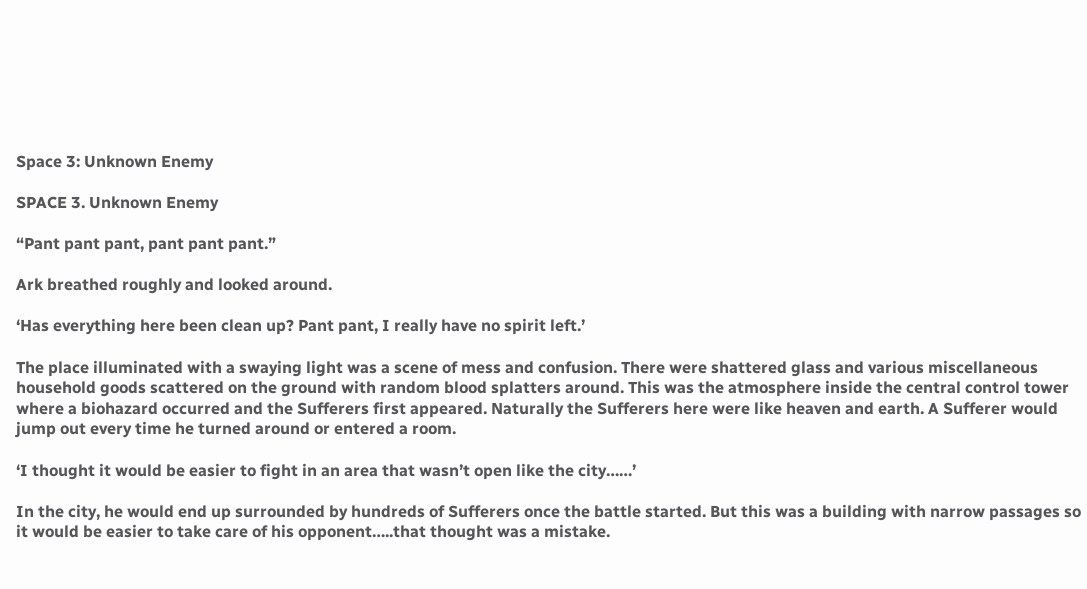Space 3: Unknown Enemy

SPACE 3. Unknown Enemy

“Pant pant pant, pant pant pant.”

Ark breathed roughly and looked around.

‘Has everything here been clean up? Pant pant, I really have no spirit left.’

The place illuminated with a swaying light was a scene of mess and confusion. There were shattered glass and various miscellaneous household goods scattered on the ground with random blood splatters around. This was the atmosphere inside the central control tower where a biohazard occurred and the Sufferers first appeared. Naturally the Sufferers here were like heaven and earth. A Sufferer would jump out every time he turned around or entered a room.

‘I thought it would be easier to fight in an area that wasn’t open like the city……’

In the city, he would end up surrounded by hundreds of Sufferers once the battle started. But this was a building with narrow passages so it would be easier to take care of his opponent…..that thought was a mistake.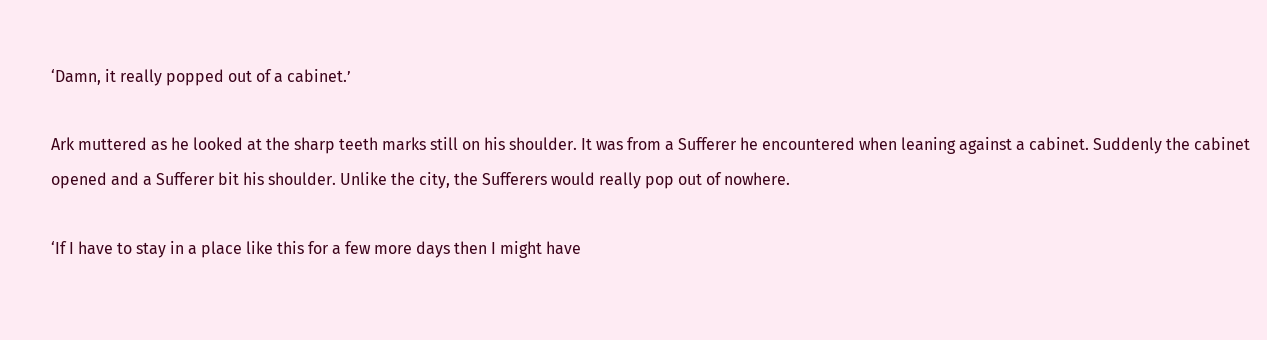‘Damn, it really popped out of a cabinet.’

Ark muttered as he looked at the sharp teeth marks still on his shoulder. It was from a Sufferer he encountered when leaning against a cabinet. Suddenly the cabinet opened and a Sufferer bit his shoulder. Unlike the city, the Sufferers would really pop out of nowhere.

‘If I have to stay in a place like this for a few more days then I might have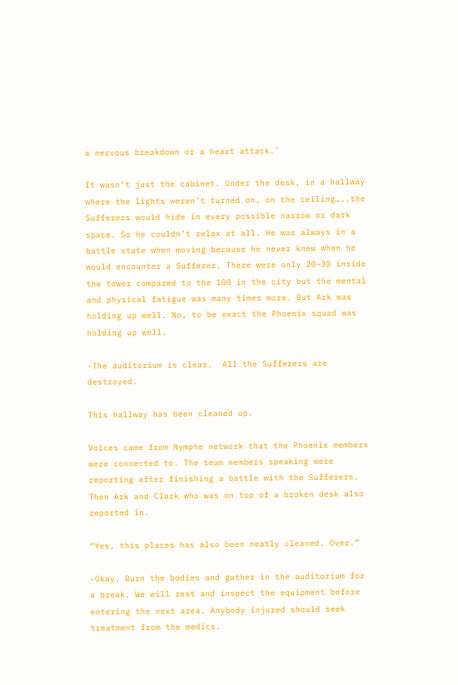a nervous breakdown or a heart attack.’

It wasn’t just the cabinet. Under the desk, in a hallway where the lights weren’t turned on, on the ceiling…..the Sufferers would hide in every possible narrow or dark space. So he couldn’t relax at all. He was always in a battle state when moving because he never knew when he would encounter a Sufferer. There were only 20~30 inside the tower compared to the 100 in the city but the mental and physical fatigue was many times more. But Ark was holding up well. No, to be exact the Phoenix squad was holding up well.

-The auditorium is clear.  All the Sufferers are destroyed.

This hallway has been cleaned up.

Voices came from Nymphe network that the Phoenix members were connected to. The team members speaking were reporting after finishing a battle with the Sufferers. Then Ark and Clark who was on top of a broken desk also reported in.

“Yes, this places has also been neatly cleaned. Over.”

-Okay. Burn the bodies and gather in the auditorium for a break. We will rest and inspect the equipment before entering the next area. Anybody injured should seek treatment from the medics.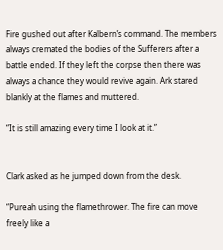Fire gushed out after Kalbern’s command. The members always cremated the bodies of the Sufferers after a battle ended. If they left the corpse then there was always a chance they would revive again. Ark stared blankly at the flames and muttered.

“It is still amazing every time I look at it.”


Clark asked as he jumped down from the desk.

“Pureah using the flamethrower. The fire can move freely like a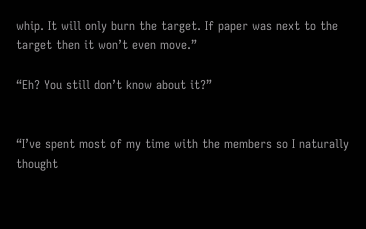whip. It will only burn the target. If paper was next to the target then it won’t even move.”

“Eh? You still don’t know about it?”


“I’ve spent most of my time with the members so I naturally thought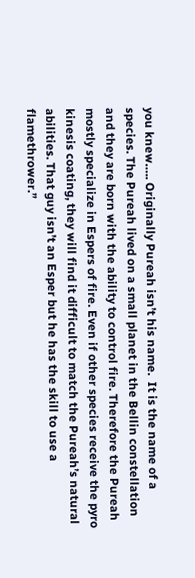you knew….. Originally Pureah isn’t his name.  It is the name of a species. The Pureah lived on a small planet in the Bellin constellation and they are born with the ability to control fire. Therefore the Pureah mostly specialize in Espers of fire. Even if other species receive the pyro kinesis coating, they will find it difficult to match the Pureah’s natural abilities. That guy isn’t an Esper but he has the skill to use a flamethrower.”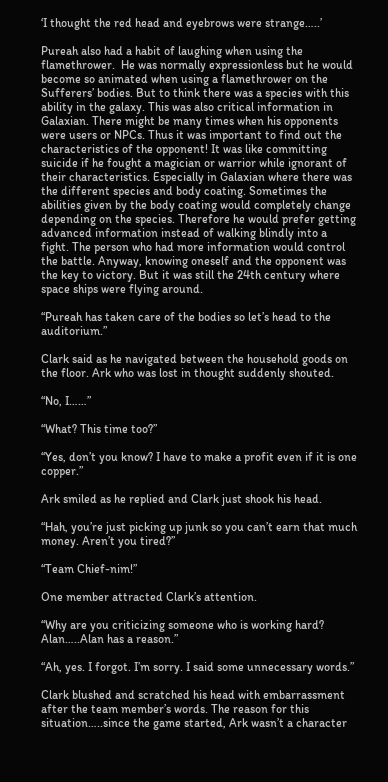‘I thought the red head and eyebrows were strange…..’

Pureah also had a habit of laughing when using the flamethrower.  He was normally expressionless but he would become so animated when using a flamethrower on the Sufferers’ bodies. But to think there was a species with this ability in the galaxy. This was also critical information in Galaxian. There might be many times when his opponents were users or NPCs. Thus it was important to find out the characteristics of the opponent! It was like committing suicide if he fought a magician or warrior while ignorant of their characteristics. Especially in Galaxian where there was the different species and body coating. Sometimes the abilities given by the body coating would completely change depending on the species. Therefore he would prefer getting advanced information instead of walking blindly into a fight. The person who had more information would control the battle. Anyway, knowing oneself and the opponent was the key to victory. But it was still the 24th century where space ships were flying around.

“Pureah has taken care of the bodies so let’s head to the auditorium.”

Clark said as he navigated between the household goods on the floor. Ark who was lost in thought suddenly shouted.

“No, I……”

“What? This time too?”

“Yes, don’t you know? I have to make a profit even if it is one copper.”

Ark smiled as he replied and Clark just shook his head.

“Hah, you’re just picking up junk so you can’t earn that much money. Aren’t you tired?”

“Team Chief-nim!”

One member attracted Clark’s attention.

“Why are you criticizing someone who is working hard? Alan…..Alan has a reason.”

“Ah, yes. I forgot. I’m sorry. I said some unnecessary words.”

Clark blushed and scratched his head with embarrassment after the team member’s words. The reason for this situation…..since the game started, Ark wasn’t a character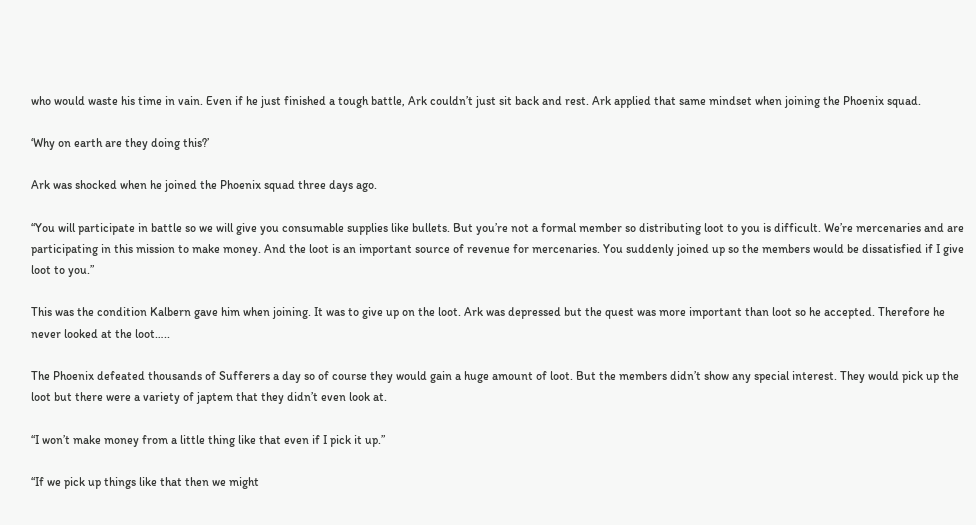who would waste his time in vain. Even if he just finished a tough battle, Ark couldn’t just sit back and rest. Ark applied that same mindset when joining the Phoenix squad.

‘Why on earth are they doing this?’

Ark was shocked when he joined the Phoenix squad three days ago.

“You will participate in battle so we will give you consumable supplies like bullets. But you’re not a formal member so distributing loot to you is difficult. We’re mercenaries and are participating in this mission to make money. And the loot is an important source of revenue for mercenaries. You suddenly joined up so the members would be dissatisfied if I give loot to you.”

This was the condition Kalbern gave him when joining. It was to give up on the loot. Ark was depressed but the quest was more important than loot so he accepted. Therefore he never looked at the loot…..

The Phoenix defeated thousands of Sufferers a day so of course they would gain a huge amount of loot. But the members didn’t show any special interest. They would pick up the loot but there were a variety of japtem that they didn’t even look at.

“I won’t make money from a little thing like that even if I pick it up.”

“If we pick up things like that then we might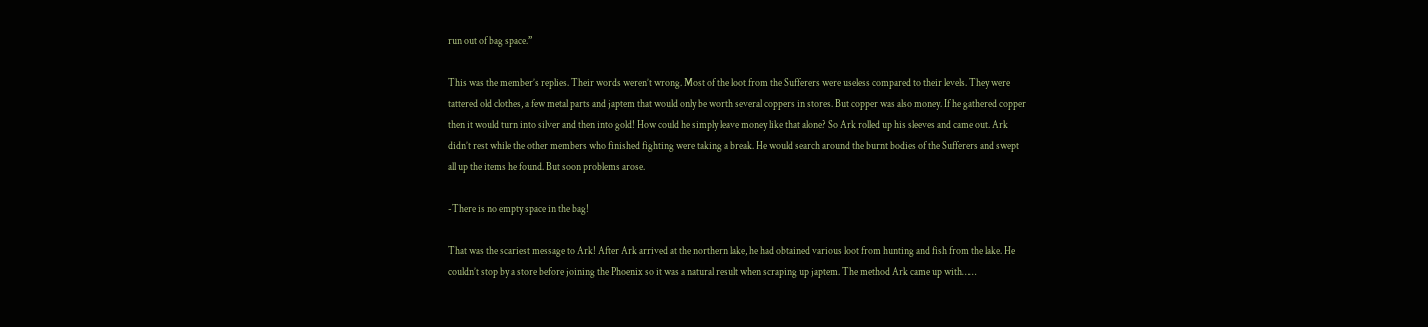run out of bag space.”

This was the member’s replies. Their words weren’t wrong. Most of the loot from the Sufferers were useless compared to their levels. They were tattered old clothes, a few metal parts and japtem that would only be worth several coppers in stores. But copper was also money. If he gathered copper then it would turn into silver and then into gold! How could he simply leave money like that alone? So Ark rolled up his sleeves and came out. Ark didn’t rest while the other members who finished fighting were taking a break. He would search around the burnt bodies of the Sufferers and swept all up the items he found. But soon problems arose.

-There is no empty space in the bag!

That was the scariest message to Ark! After Ark arrived at the northern lake, he had obtained various loot from hunting and fish from the lake. He couldn’t stop by a store before joining the Phoenix so it was a natural result when scraping up japtem. The method Ark came up with……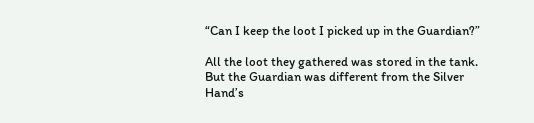“Can I keep the loot I picked up in the Guardian?”

All the loot they gathered was stored in the tank. But the Guardian was different from the Silver Hand’s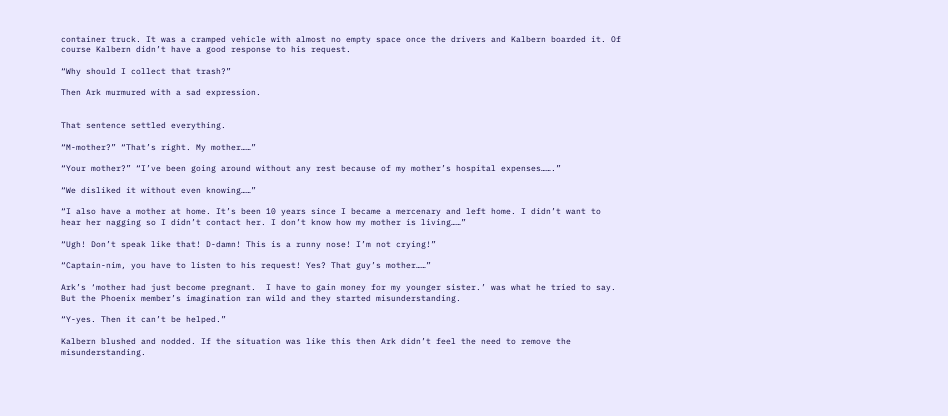container truck. It was a cramped vehicle with almost no empty space once the drivers and Kalbern boarded it. Of course Kalbern didn’t have a good response to his request.

“Why should I collect that trash?”

Then Ark murmured with a sad expression.


That sentence settled everything.

“M-mother?” “That’s right. My mother……”

“Your mother?” “I’ve been going around without any rest because of my mother’s hospital expenses…….”

“We disliked it without even knowing……”

“I also have a mother at home. It’s been 10 years since I became a mercenary and left home. I didn’t want to hear her nagging so I didn’t contact her. I don’t know how my mother is living……”

“Ugh! Don’t speak like that! D-damn! This is a runny nose! I’m not crying!”

“Captain-nim, you have to listen to his request! Yes? That guy’s mother……”

Ark’s ‘mother had just become pregnant.  I have to gain money for my younger sister.’ was what he tried to say.  But the Phoenix member’s imagination ran wild and they started misunderstanding.

“Y-yes. Then it can’t be helped.”

Kalbern blushed and nodded. If the situation was like this then Ark didn’t feel the need to remove the misunderstanding.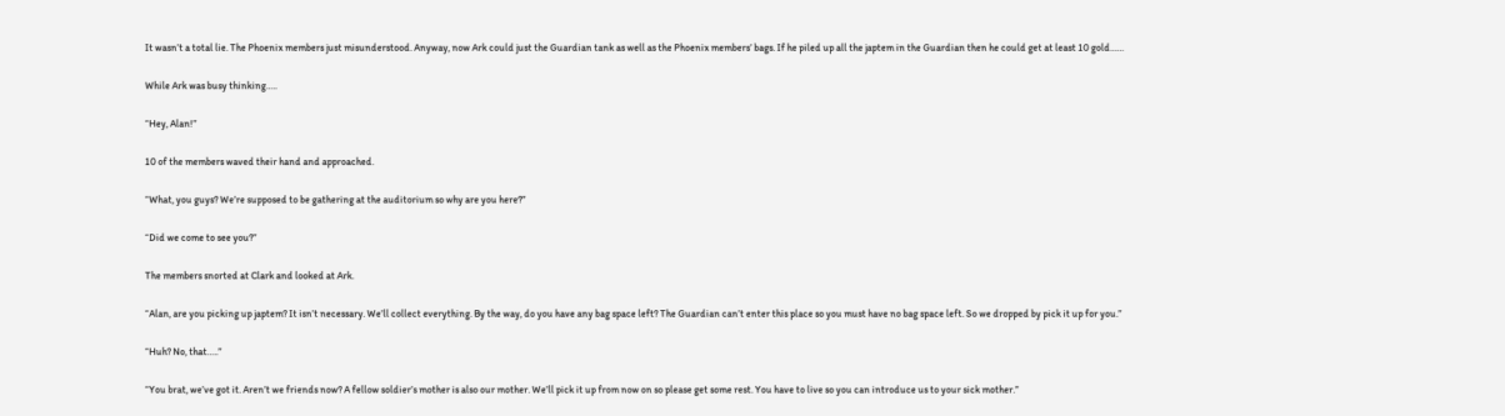It wasn’t a total lie. The Phoenix members just misunderstood. Anyway, now Ark could just the Guardian tank as well as the Phoenix members’ bags. If he piled up all the japtem in the Guardian then he could get at least 10 gold……

While Ark was busy thinking…..

“Hey, Alan!”

10 of the members waved their hand and approached.

“What, you guys? We’re supposed to be gathering at the auditorium so why are you here?”

“Did we come to see you?”

The members snorted at Clark and looked at Ark.

“Alan, are you picking up japtem? It isn’t necessary. We’ll collect everything. By the way, do you have any bag space left? The Guardian can’t enter this place so you must have no bag space left. So we dropped by pick it up for you.”

“Huh? No, that…..”

“You brat, we’ve got it. Aren’t we friends now? A fellow soldier’s mother is also our mother. We’ll pick it up from now on so please get some rest. You have to live so you can introduce us to your sick mother.”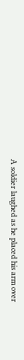A soldier laughed as he placed his arm over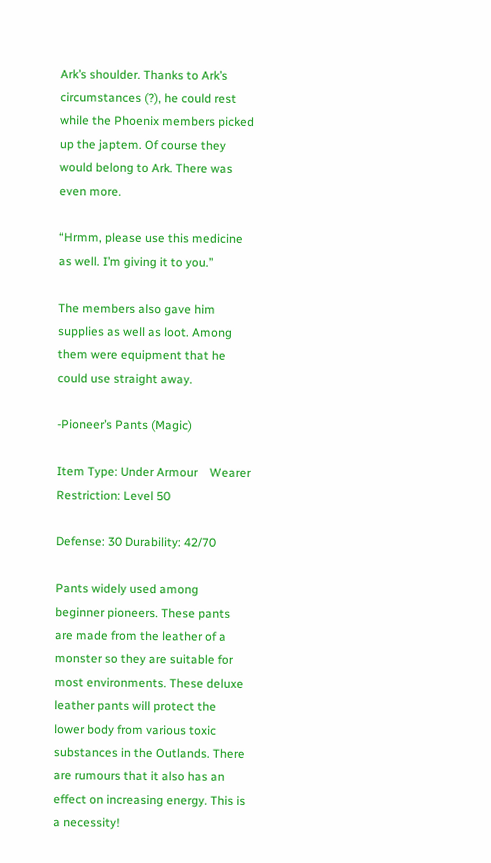Ark’s shoulder. Thanks to Ark’s circumstances (?), he could rest while the Phoenix members picked up the japtem. Of course they would belong to Ark. There was even more.

“Hrmm, please use this medicine as well. I’m giving it to you.”

The members also gave him supplies as well as loot. Among them were equipment that he could use straight away.

-Pioneer’s Pants (Magic)

Item Type: Under Armour    Wearer Restriction: Level 50

Defense: 30 Durability: 42/70

Pants widely used among beginner pioneers. These pants are made from the leather of a monster so they are suitable for most environments. These deluxe leather pants will protect the lower body from various toxic substances in the Outlands. There are rumours that it also has an effect on increasing energy. This is a necessity!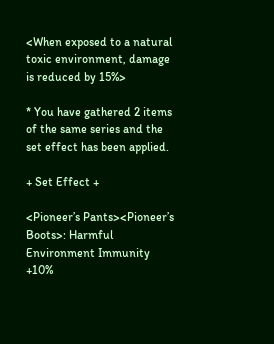<When exposed to a natural toxic environment, damage is reduced by 15%>

* You have gathered 2 items of the same series and the set effect has been applied.

+ Set Effect +

<Pioneer’s Pants><Pioneer’s Boots>: Harmful Environment Immunity +10%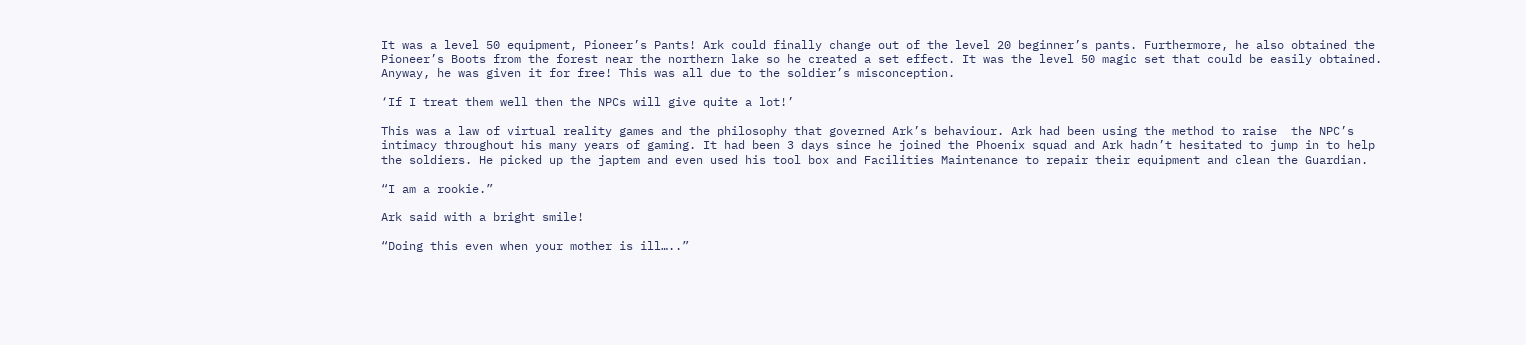It was a level 50 equipment, Pioneer’s Pants! Ark could finally change out of the level 20 beginner’s pants. Furthermore, he also obtained the Pioneer’s Boots from the forest near the northern lake so he created a set effect. It was the level 50 magic set that could be easily obtained. Anyway, he was given it for free! This was all due to the soldier’s misconception.

‘If I treat them well then the NPCs will give quite a lot!’

This was a law of virtual reality games and the philosophy that governed Ark’s behaviour. Ark had been using the method to raise  the NPC’s intimacy throughout his many years of gaming. It had been 3 days since he joined the Phoenix squad and Ark hadn’t hesitated to jump in to help the soldiers. He picked up the japtem and even used his tool box and Facilities Maintenance to repair their equipment and clean the Guardian.

“I am a rookie.”

Ark said with a bright smile!

“Doing this even when your mother is ill…..”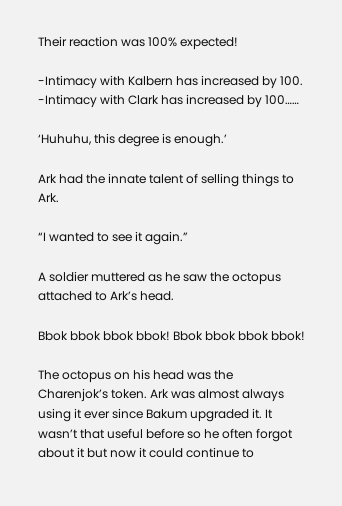Their reaction was 100% expected!

-Intimacy with Kalbern has increased by 100.
-Intimacy with Clark has increased by 100……

‘Huhuhu, this degree is enough.’

Ark had the innate talent of selling things to Ark.

“I wanted to see it again.”

A soldier muttered as he saw the octopus attached to Ark’s head.

Bbok bbok bbok bbok! Bbok bbok bbok bbok!

The octopus on his head was the Charenjok’s token. Ark was almost always using it ever since Bakum upgraded it. It wasn’t that useful before so he often forgot about it but now it could continue to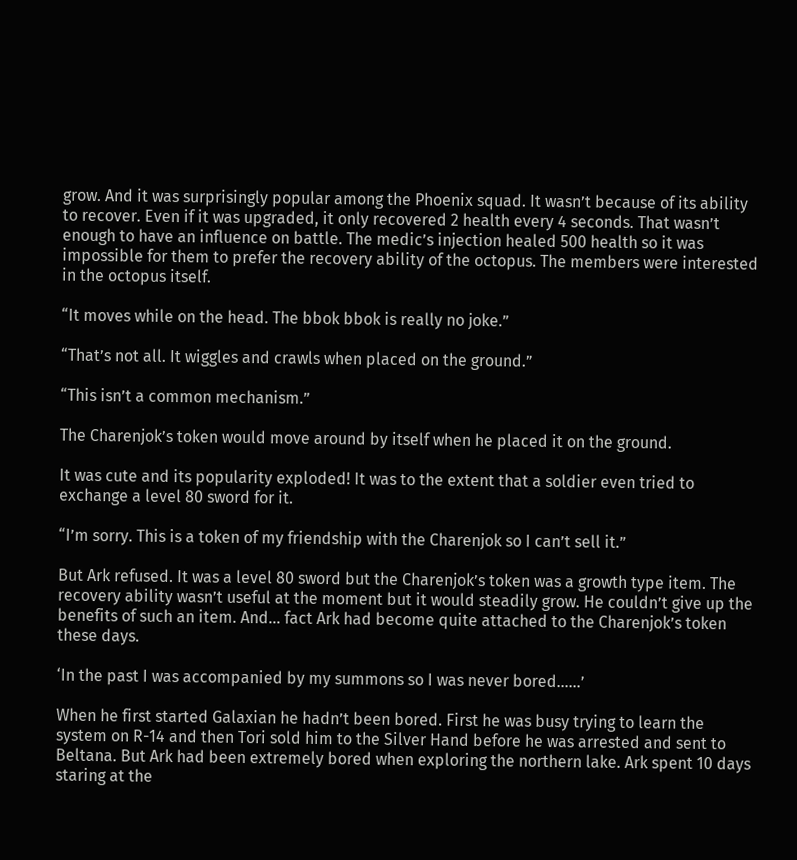grow. And it was surprisingly popular among the Phoenix squad. It wasn’t because of its ability to recover. Even if it was upgraded, it only recovered 2 health every 4 seconds. That wasn’t enough to have an influence on battle. The medic’s injection healed 500 health so it was impossible for them to prefer the recovery ability of the octopus. The members were interested in the octopus itself.

“It moves while on the head. The bbok bbok is really no joke.”

“That’s not all. It wiggles and crawls when placed on the ground.”

“This isn’t a common mechanism.”

The Charenjok’s token would move around by itself when he placed it on the ground.

It was cute and its popularity exploded! It was to the extent that a soldier even tried to exchange a level 80 sword for it.

“I’m sorry. This is a token of my friendship with the Charenjok so I can’t sell it.”

But Ark refused. It was a level 80 sword but the Charenjok’s token was a growth type item. The recovery ability wasn’t useful at the moment but it would steadily grow. He couldn’t give up the benefits of such an item. And… fact Ark had become quite attached to the Charenjok’s token these days.

‘In the past I was accompanied by my summons so I was never bored……’

When he first started Galaxian he hadn’t been bored. First he was busy trying to learn the system on R-14 and then Tori sold him to the Silver Hand before he was arrested and sent to Beltana. But Ark had been extremely bored when exploring the northern lake. Ark spent 10 days staring at the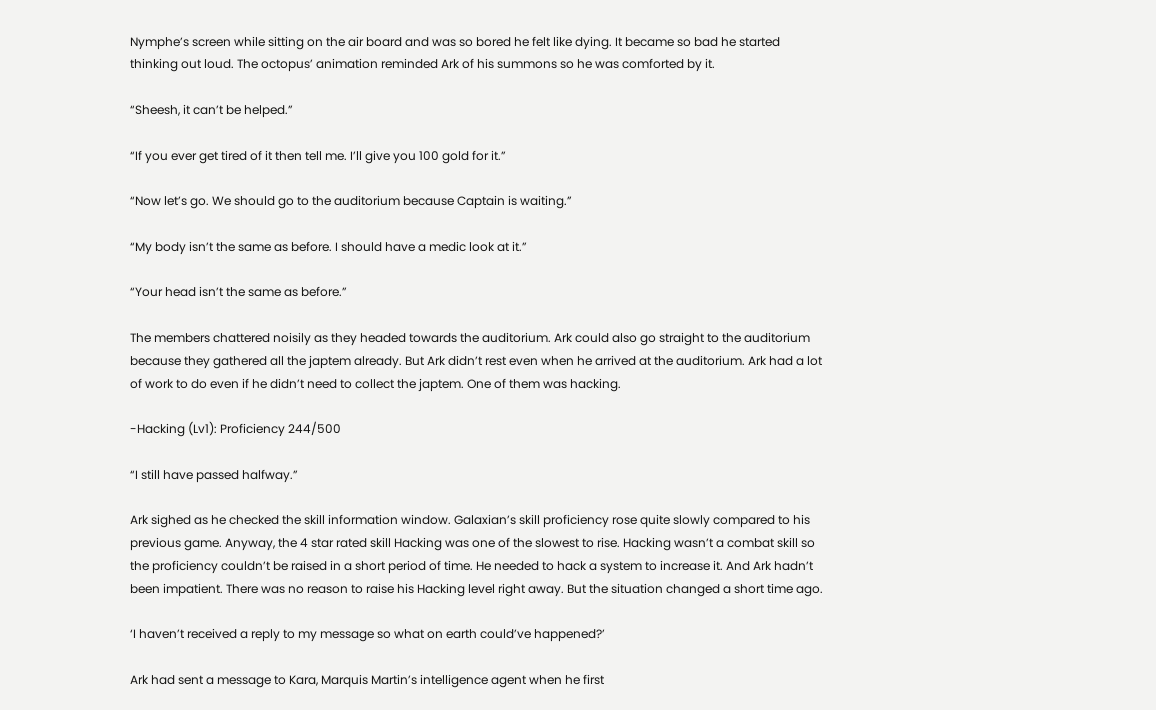Nymphe’s screen while sitting on the air board and was so bored he felt like dying. It became so bad he started thinking out loud. The octopus’ animation reminded Ark of his summons so he was comforted by it.

“Sheesh, it can’t be helped.”

“If you ever get tired of it then tell me. I’ll give you 100 gold for it.”

“Now let’s go. We should go to the auditorium because Captain is waiting.”

“My body isn’t the same as before. I should have a medic look at it.”

“Your head isn’t the same as before.”

The members chattered noisily as they headed towards the auditorium. Ark could also go straight to the auditorium because they gathered all the japtem already. But Ark didn’t rest even when he arrived at the auditorium. Ark had a lot of work to do even if he didn’t need to collect the japtem. One of them was hacking.

-Hacking (Lv1): Proficiency 244/500

“I still have passed halfway.”

Ark sighed as he checked the skill information window. Galaxian’s skill proficiency rose quite slowly compared to his previous game. Anyway, the 4 star rated skill Hacking was one of the slowest to rise. Hacking wasn’t a combat skill so the proficiency couldn’t be raised in a short period of time. He needed to hack a system to increase it. And Ark hadn’t been impatient. There was no reason to raise his Hacking level right away. But the situation changed a short time ago.

‘I haven’t received a reply to my message so what on earth could’ve happened?’

Ark had sent a message to Kara, Marquis Martin’s intelligence agent when he first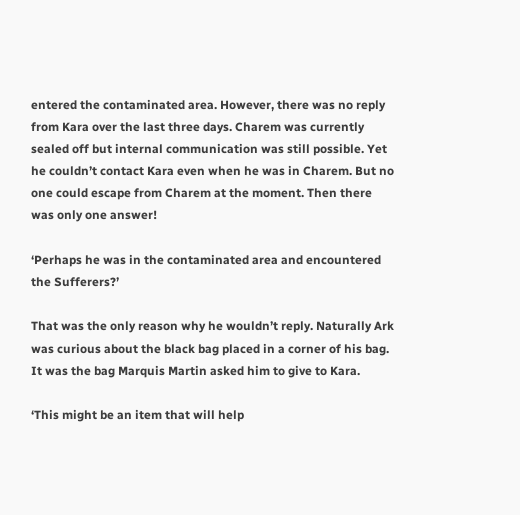entered the contaminated area. However, there was no reply from Kara over the last three days. Charem was currently sealed off but internal communication was still possible. Yet he couldn’t contact Kara even when he was in Charem. But no one could escape from Charem at the moment. Then there was only one answer!

‘Perhaps he was in the contaminated area and encountered the Sufferers?’

That was the only reason why he wouldn’t reply. Naturally Ark was curious about the black bag placed in a corner of his bag. It was the bag Marquis Martin asked him to give to Kara.

‘This might be an item that will help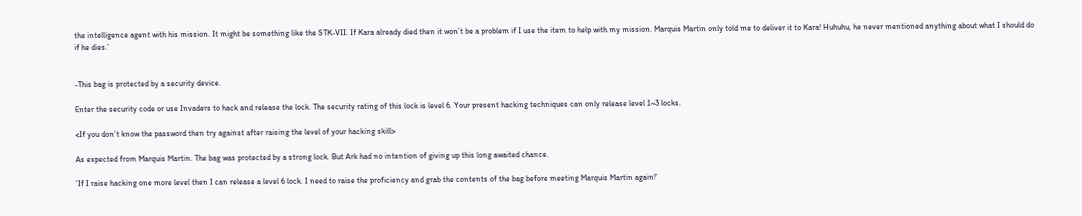the intelligence agent with his mission. It might be something like the STK-VII. If Kara already died then it won’t be a problem if I use the item to help with my mission. Marquis Martin only told me to deliver it to Kara! Huhuhu, he never mentioned anything about what I should do if he dies.’


-This bag is protected by a security device.

Enter the security code or use Invaders to hack and release the lock. The security rating of this lock is level 6. Your present hacking techniques can only release level 1~3 locks.

<If you don’t know the password then try against after raising the level of your hacking skill>

As expected from Marquis Martin. The bag was protected by a strong lock. But Ark had no intention of giving up this long awaited chance.

‘If I raise hacking one more level then I can release a level 6 lock. I need to raise the proficiency and grab the contents of the bag before meeting Marquis Martin again!’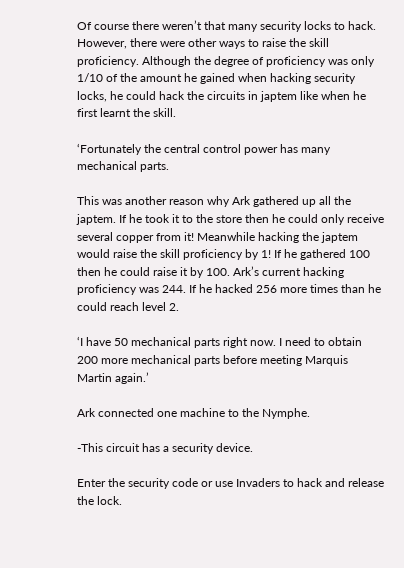Of course there weren’t that many security locks to hack. However, there were other ways to raise the skill proficiency. Although the degree of proficiency was only 1/10 of the amount he gained when hacking security locks, he could hack the circuits in japtem like when he first learnt the skill.

‘Fortunately the central control power has many mechanical parts.

This was another reason why Ark gathered up all the japtem. If he took it to the store then he could only receive several copper from it! Meanwhile hacking the japtem would raise the skill proficiency by 1! If he gathered 100 then he could raise it by 100. Ark’s current hacking proficiency was 244. If he hacked 256 more times than he could reach level 2.

‘I have 50 mechanical parts right now. I need to obtain 200 more mechanical parts before meeting Marquis Martin again.’

Ark connected one machine to the Nymphe.

-This circuit has a security device.

Enter the security code or use Invaders to hack and release the lock.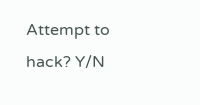Attempt to hack? Y/N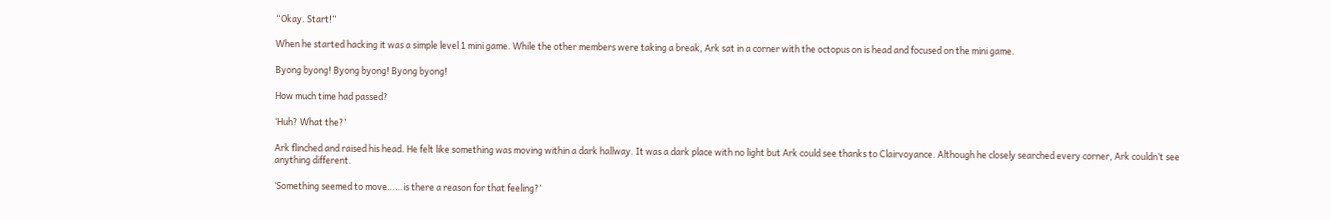“Okay. Start!”

When he started hacking it was a simple level 1 mini game. While the other members were taking a break, Ark sat in a corner with the octopus on is head and focused on the mini game.

Byong byong! Byong byong! Byong byong!

How much time had passed?

‘Huh? What the?’

Ark flinched and raised his head. He felt like something was moving within a dark hallway. It was a dark place with no light but Ark could see thanks to Clairvoyance. Although he closely searched every corner, Ark couldn’t see anything different.

‘Something seemed to move……is there a reason for that feeling?’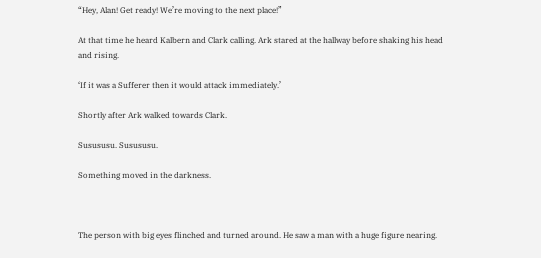“Hey, Alan! Get ready! We’re moving to the next place!”

At that time he heard Kalbern and Clark calling. Ark stared at the hallway before shaking his head and rising.

‘If it was a Sufferer then it would attack immediately.’

Shortly after Ark walked towards Clark.

Susususu. Susususu.

Something moved in the darkness.



The person with big eyes flinched and turned around. He saw a man with a huge figure nearing.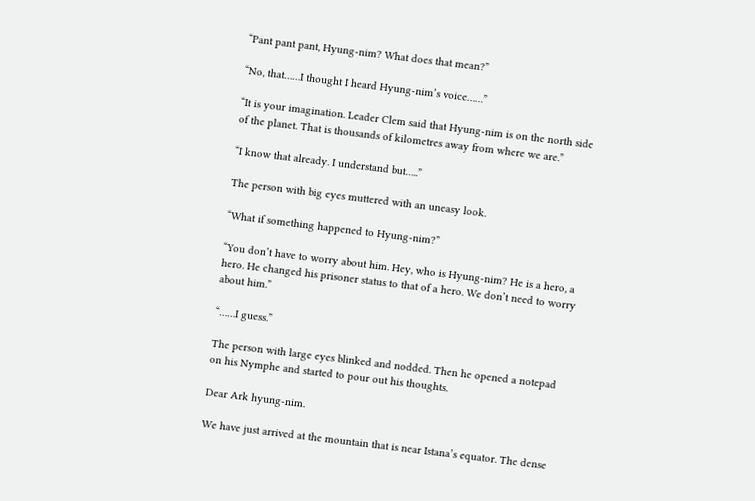“Pant pant pant, Hyung-nim? What does that mean?”

“No, that……I thought I heard Hyung-nim’s voice……”

“It is your imagination. Leader Clem said that Hyung-nim is on the north side of the planet. That is thousands of kilometres away from where we are.”

“I know that already. I understand but…..”

The person with big eyes muttered with an uneasy look.

“What if something happened to Hyung-nim?”

“You don’t have to worry about him. Hey, who is Hyung-nim? He is a hero, a hero. He changed his prisoner status to that of a hero. We don’t need to worry about him.”

“……I guess.”

The person with large eyes blinked and nodded. Then he opened a notepad on his Nymphe and started to pour out his thoughts.

Dear Ark hyung-nim.

We have just arrived at the mountain that is near Istana’s equator. The dense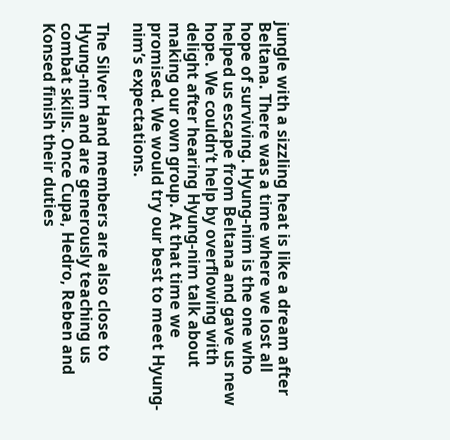jungle with a sizzling heat is like a dream after Beltana. There was a time where we lost all hope of surviving. Hyung-nim is the one who helped us escape from Beltana and gave us new hope. We couldn’t help by overflowing with delight after hearing Hyung-nim talk about making our own group. At that time we promised. We would try our best to meet Hyung-nim’s expectations.

The Silver Hand members are also close to Hyung-nim and are generously teaching us combat skills. Once Cupa, Hedro, Reben and Konsed finish their duties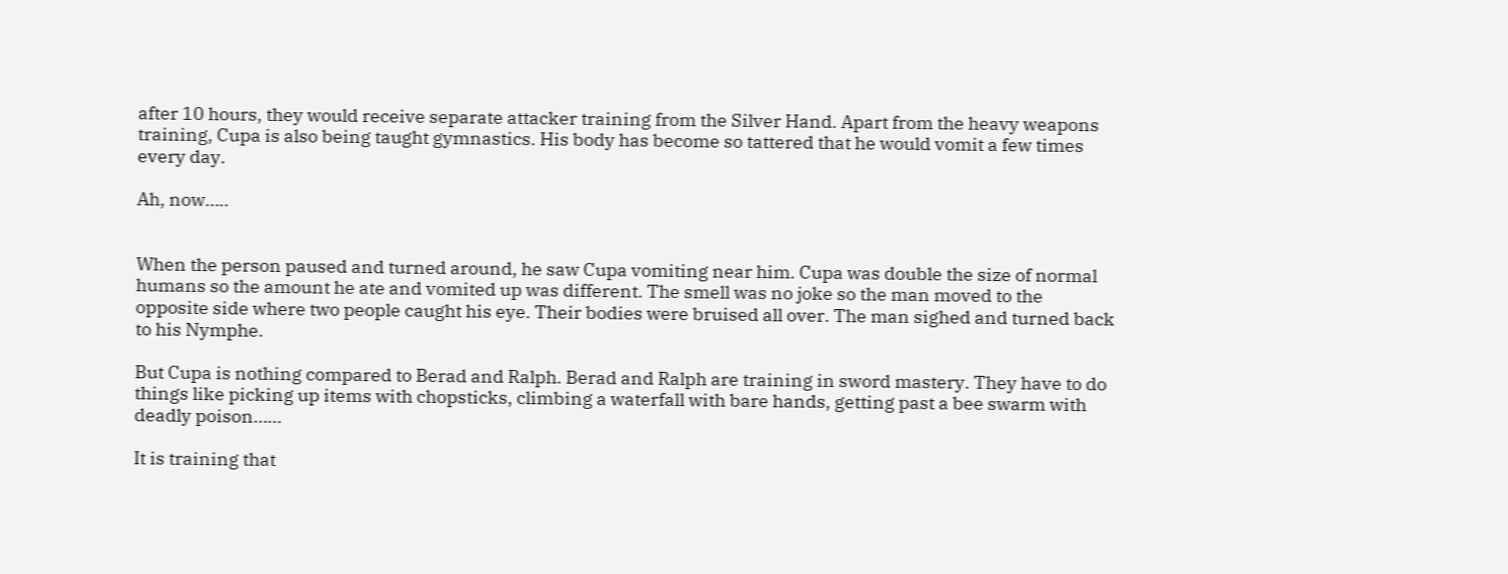after 10 hours, they would receive separate attacker training from the Silver Hand. Apart from the heavy weapons training, Cupa is also being taught gymnastics. His body has become so tattered that he would vomit a few times every day.

Ah, now…..


When the person paused and turned around, he saw Cupa vomiting near him. Cupa was double the size of normal humans so the amount he ate and vomited up was different. The smell was no joke so the man moved to the opposite side where two people caught his eye. Their bodies were bruised all over. The man sighed and turned back to his Nymphe.

But Cupa is nothing compared to Berad and Ralph. Berad and Ralph are training in sword mastery. They have to do things like picking up items with chopsticks, climbing a waterfall with bare hands, getting past a bee swarm with deadly poison……

It is training that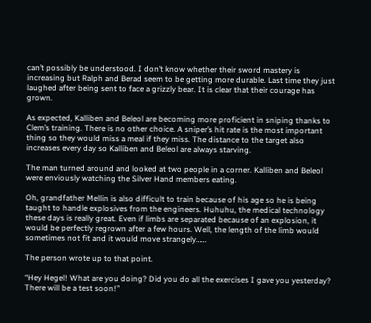can’t possibly be understood. I don’t know whether their sword mastery is increasing but Ralph and Berad seem to be getting more durable. Last time they just laughed after being sent to face a grizzly bear. It is clear that their courage has grown.

As expected, Kalliben and Beleol are becoming more proficient in sniping thanks to Clem’s training. There is no other choice. A sniper’s hit rate is the most important thing so they would miss a meal if they miss. The distance to the target also increases every day so Kalliben and Beleol are always starving.

The man turned around and looked at two people in a corner. Kalliben and Beleol were enviously watching the Silver Hand members eating.

Oh, grandfather Mellin is also difficult to train because of his age so he is being taught to handle explosives from the engineers. Huhuhu, the medical technology these days is really great. Even if limbs are separated because of an explosion, it would be perfectly regrown after a few hours. Well, the length of the limb would sometimes not fit and it would move strangely……

The person wrote up to that point.

“Hey Hegel! What are you doing? Did you do all the exercises I gave you yesterday? There will be a test soon!”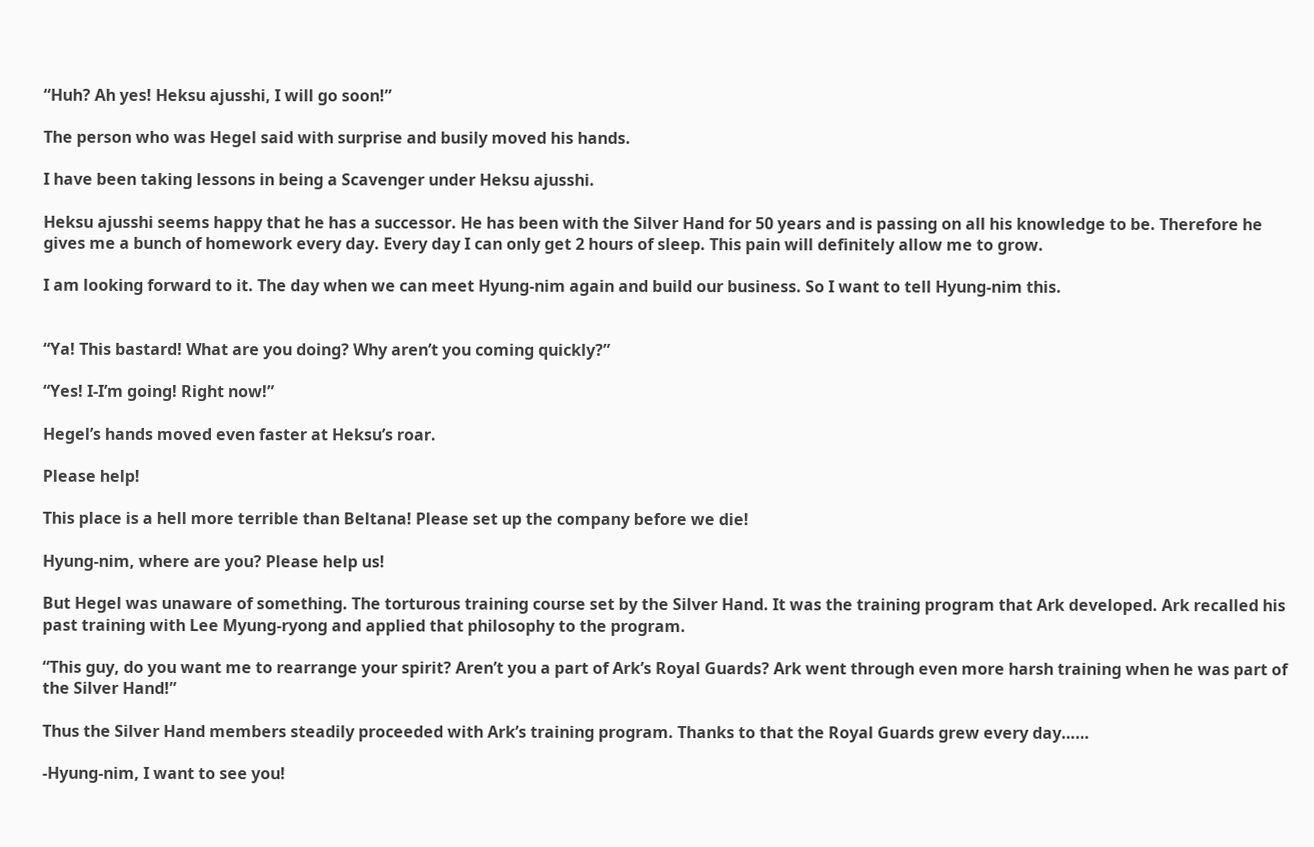“Huh? Ah yes! Heksu ajusshi, I will go soon!”

The person who was Hegel said with surprise and busily moved his hands.

I have been taking lessons in being a Scavenger under Heksu ajusshi.

Heksu ajusshi seems happy that he has a successor. He has been with the Silver Hand for 50 years and is passing on all his knowledge to be. Therefore he gives me a bunch of homework every day. Every day I can only get 2 hours of sleep. This pain will definitely allow me to grow.

I am looking forward to it. The day when we can meet Hyung-nim again and build our business. So I want to tell Hyung-nim this.


“Ya! This bastard! What are you doing? Why aren’t you coming quickly?”

“Yes! I-I’m going! Right now!”

Hegel’s hands moved even faster at Heksu’s roar.

Please help!

This place is a hell more terrible than Beltana! Please set up the company before we die!

Hyung-nim, where are you? Please help us!

But Hegel was unaware of something. The torturous training course set by the Silver Hand. It was the training program that Ark developed. Ark recalled his past training with Lee Myung-ryong and applied that philosophy to the program.

“This guy, do you want me to rearrange your spirit? Aren’t you a part of Ark’s Royal Guards? Ark went through even more harsh training when he was part of the Silver Hand!”

Thus the Silver Hand members steadily proceeded with Ark’s training program. Thanks to that the Royal Guards grew every day……

-Hyung-nim, I want to see you!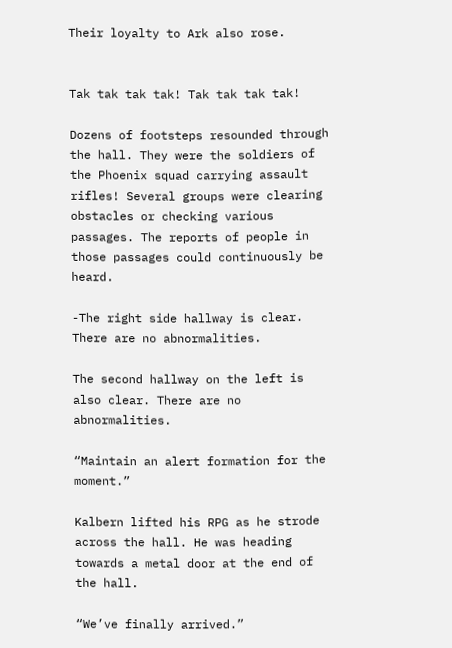Their loyalty to Ark also rose.


Tak tak tak tak! Tak tak tak tak!

Dozens of footsteps resounded through the hall. They were the soldiers of the Phoenix squad carrying assault rifles! Several groups were clearing obstacles or checking various passages. The reports of people in those passages could continuously be heard.

-The right side hallway is clear. There are no abnormalities.

The second hallway on the left is also clear. There are no abnormalities.

“Maintain an alert formation for the moment.”

Kalbern lifted his RPG as he strode across the hall. He was heading towards a metal door at the end of the hall.

“We’ve finally arrived.”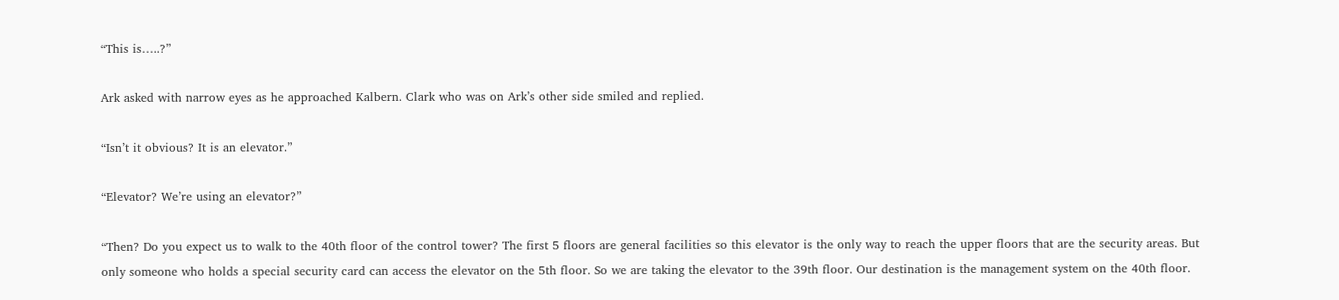“This is…..?”

Ark asked with narrow eyes as he approached Kalbern. Clark who was on Ark’s other side smiled and replied.

“Isn’t it obvious? It is an elevator.”

“Elevator? We’re using an elevator?”

“Then? Do you expect us to walk to the 40th floor of the control tower? The first 5 floors are general facilities so this elevator is the only way to reach the upper floors that are the security areas. But only someone who holds a special security card can access the elevator on the 5th floor. So we are taking the elevator to the 39th floor. Our destination is the management system on the 40th floor.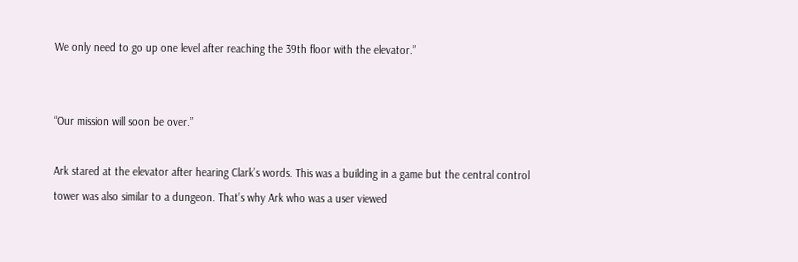We only need to go up one level after reaching the 39th floor with the elevator.”


“Our mission will soon be over.”

Ark stared at the elevator after hearing Clark’s words. This was a building in a game but the central control tower was also similar to a dungeon. That’s why Ark who was a user viewed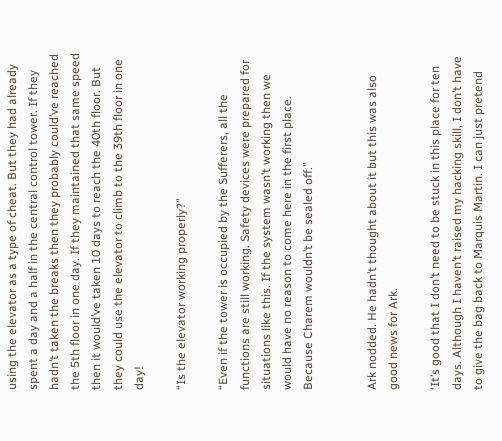using the elevator as a type of cheat. But they had already spent a day and a half in the central control tower. If they hadn’t taken the breaks then they probably could’ve reached the 5th floor in one day. If they maintained that same speed then it would’ve taken 10 days to reach the 40th floor. But they could use the elevator to climb to the 39th floor in one day!

“Is the elevator working properly?”

“Even if the tower is occupied by the Sufferers, all the functions are still working. Safety devices were prepared for situations like this. If the system wasn’t working then we would have no reason to come here in the first place. Because Charem wouldn’t be sealed off.”


Ark nodded. He hadn’t thought about it but this was also good news for Ark.

‘It’s good that I don’t need to be stuck in this place for ten days. Although I haven’t raised my hacking skill, I don’t have to give the bag back to Marquis Martin. I can just pretend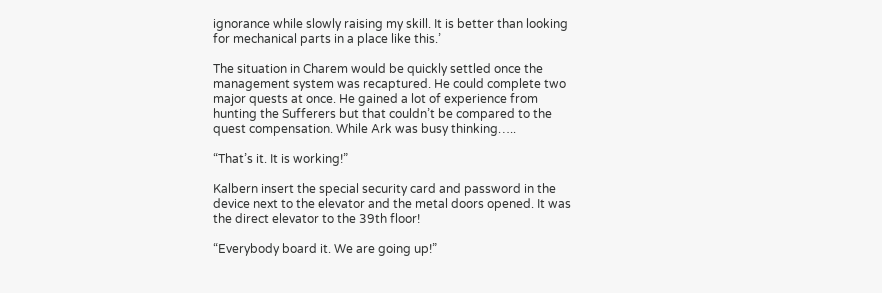ignorance while slowly raising my skill. It is better than looking for mechanical parts in a place like this.’

The situation in Charem would be quickly settled once the management system was recaptured. He could complete two major quests at once. He gained a lot of experience from hunting the Sufferers but that couldn’t be compared to the quest compensation. While Ark was busy thinking…..

“That’s it. It is working!”

Kalbern insert the special security card and password in the device next to the elevator and the metal doors opened. It was the direct elevator to the 39th floor!

“Everybody board it. We are going up!”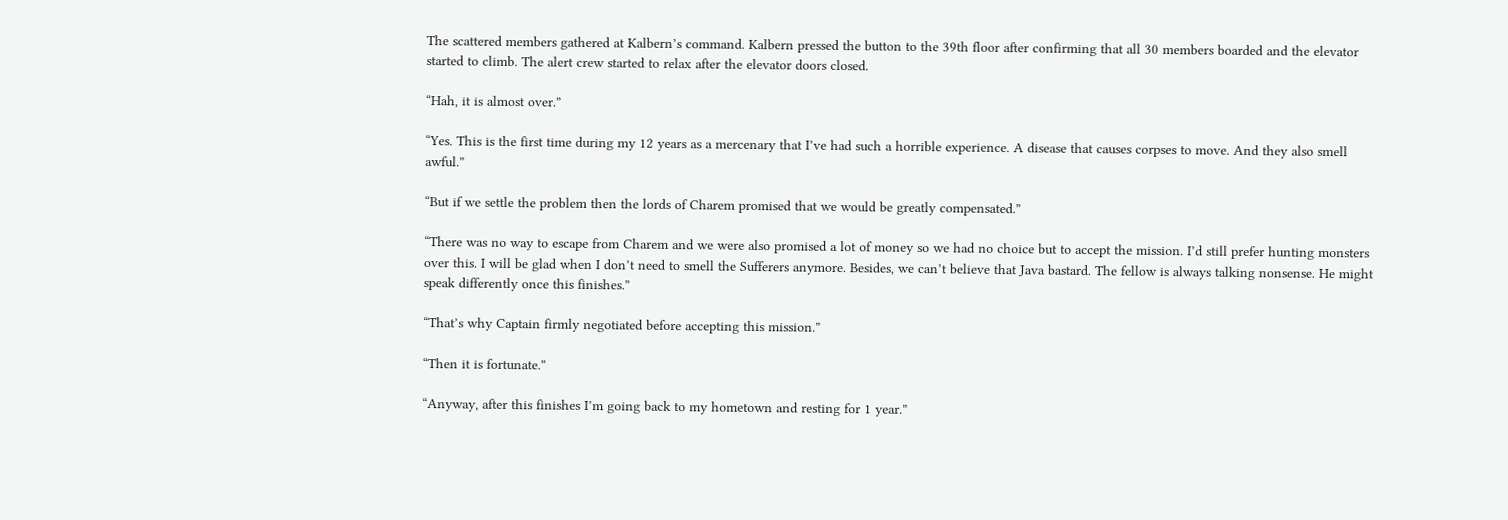The scattered members gathered at Kalbern’s command. Kalbern pressed the button to the 39th floor after confirming that all 30 members boarded and the elevator started to climb. The alert crew started to relax after the elevator doors closed.

“Hah, it is almost over.”

“Yes. This is the first time during my 12 years as a mercenary that I’ve had such a horrible experience. A disease that causes corpses to move. And they also smell awful.”

“But if we settle the problem then the lords of Charem promised that we would be greatly compensated.”

“There was no way to escape from Charem and we were also promised a lot of money so we had no choice but to accept the mission. I’d still prefer hunting monsters over this. I will be glad when I don’t need to smell the Sufferers anymore. Besides, we can’t believe that Java bastard. The fellow is always talking nonsense. He might speak differently once this finishes.”

“That’s why Captain firmly negotiated before accepting this mission.”

“Then it is fortunate.”

“Anyway, after this finishes I’m going back to my hometown and resting for 1 year.”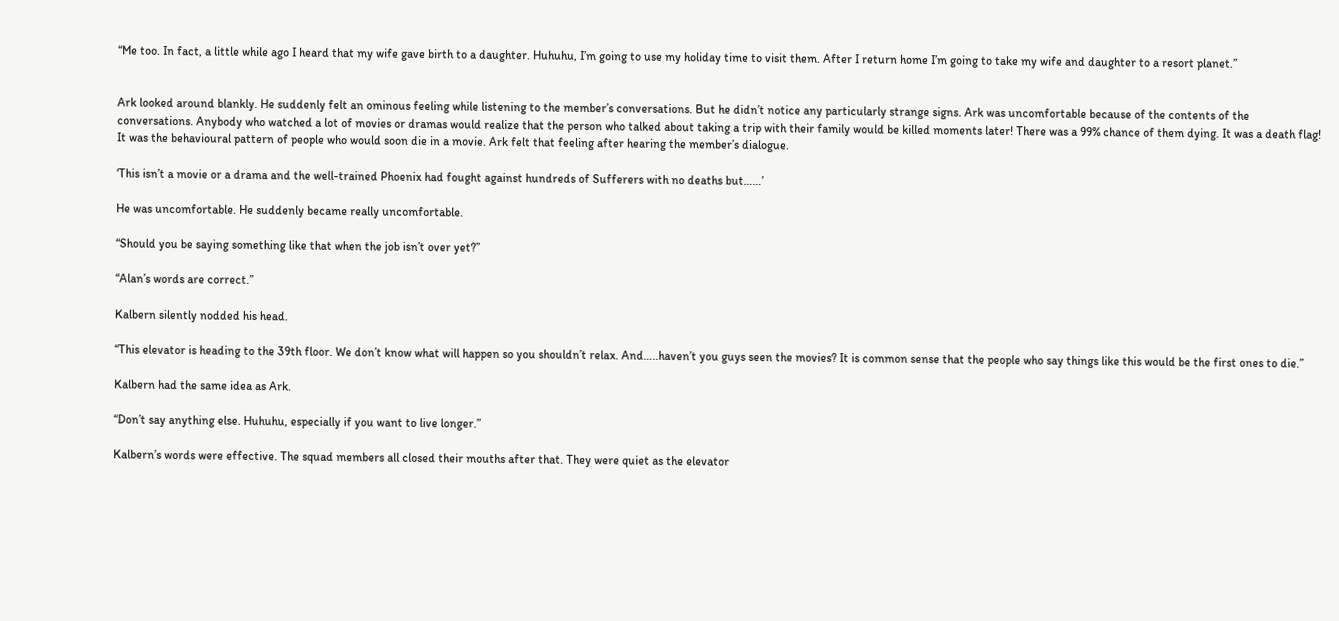“Me too. In fact, a little while ago I heard that my wife gave birth to a daughter. Huhuhu, I’m going to use my holiday time to visit them. After I return home I’m going to take my wife and daughter to a resort planet.”


Ark looked around blankly. He suddenly felt an ominous feeling while listening to the member’s conversations. But he didn’t notice any particularly strange signs. Ark was uncomfortable because of the contents of the conversations. Anybody who watched a lot of movies or dramas would realize that the person who talked about taking a trip with their family would be killed moments later! There was a 99% chance of them dying. It was a death flag! It was the behavioural pattern of people who would soon die in a movie. Ark felt that feeling after hearing the member’s dialogue.

‘This isn’t a movie or a drama and the well-trained Phoenix had fought against hundreds of Sufferers with no deaths but……’

He was uncomfortable. He suddenly became really uncomfortable.

“Should you be saying something like that when the job isn’t over yet?”

“Alan’s words are correct.”

Kalbern silently nodded his head.

“This elevator is heading to the 39th floor. We don’t know what will happen so you shouldn’t relax. And…..haven’t you guys seen the movies? It is common sense that the people who say things like this would be the first ones to die.”

Kalbern had the same idea as Ark.

“Don’t say anything else. Huhuhu, especially if you want to live longer.”

Kalbern’s words were effective. The squad members all closed their mouths after that. They were quiet as the elevator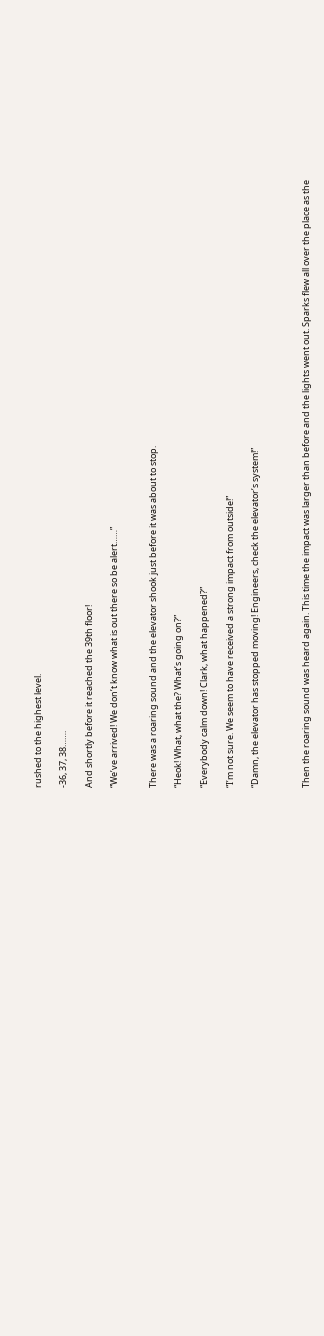rushed to the highest level.

-36, 37, 38…….

And shortly before it reached the 39th floor!

“We’ve arrived! We don’t know what is out there so be alert……”


There was a roaring sound and the elevator shook just before it was about to stop.

“Heok! What, what the? What’s going on?”

“Everybody calm down! Clark, what happened?”

“I’m not sure. We seem to have received a strong impact from outside!”

“Damn, the elevator has stopped moving! Engineers, check the elevator’s system!”



Then the roaring sound was heard again. This time the impact was larger than before and the lights went out. Sparks flew all over the place as the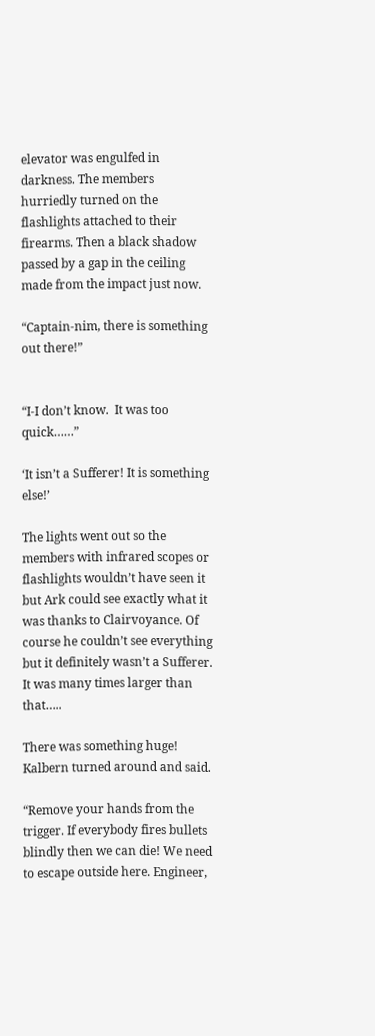elevator was engulfed in darkness. The members hurriedly turned on the flashlights attached to their firearms. Then a black shadow passed by a gap in the ceiling made from the impact just now.

“Captain-nim, there is something out there!”


“I-I don’t know.  It was too quick……”

‘It isn’t a Sufferer! It is something else!’

The lights went out so the members with infrared scopes or flashlights wouldn’t have seen it but Ark could see exactly what it was thanks to Clairvoyance. Of course he couldn’t see everything but it definitely wasn’t a Sufferer. It was many times larger than that…..

There was something huge! Kalbern turned around and said.

“Remove your hands from the trigger. If everybody fires bullets blindly then we can die! We need to escape outside here. Engineer,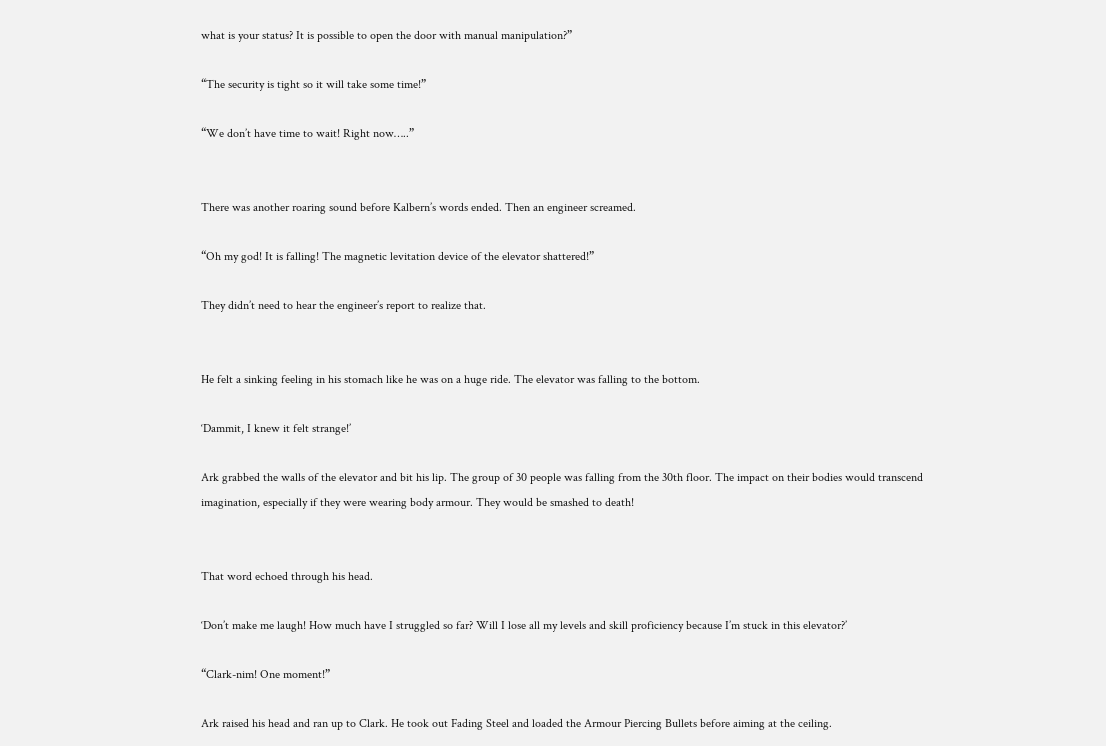what is your status? It is possible to open the door with manual manipulation?”

“The security is tight so it will take some time!”

“We don’t have time to wait! Right now…..”


There was another roaring sound before Kalbern’s words ended. Then an engineer screamed.

“Oh my god! It is falling! The magnetic levitation device of the elevator shattered!”

They didn’t need to hear the engineer’s report to realize that.


He felt a sinking feeling in his stomach like he was on a huge ride. The elevator was falling to the bottom.

‘Dammit, I knew it felt strange!’

Ark grabbed the walls of the elevator and bit his lip. The group of 30 people was falling from the 30th floor. The impact on their bodies would transcend imagination, especially if they were wearing body armour. They would be smashed to death!


That word echoed through his head.

‘Don’t make me laugh! How much have I struggled so far? Will I lose all my levels and skill proficiency because I’m stuck in this elevator?’

“Clark-nim! One moment!”

Ark raised his head and ran up to Clark. He took out Fading Steel and loaded the Armour Piercing Bullets before aiming at the ceiling.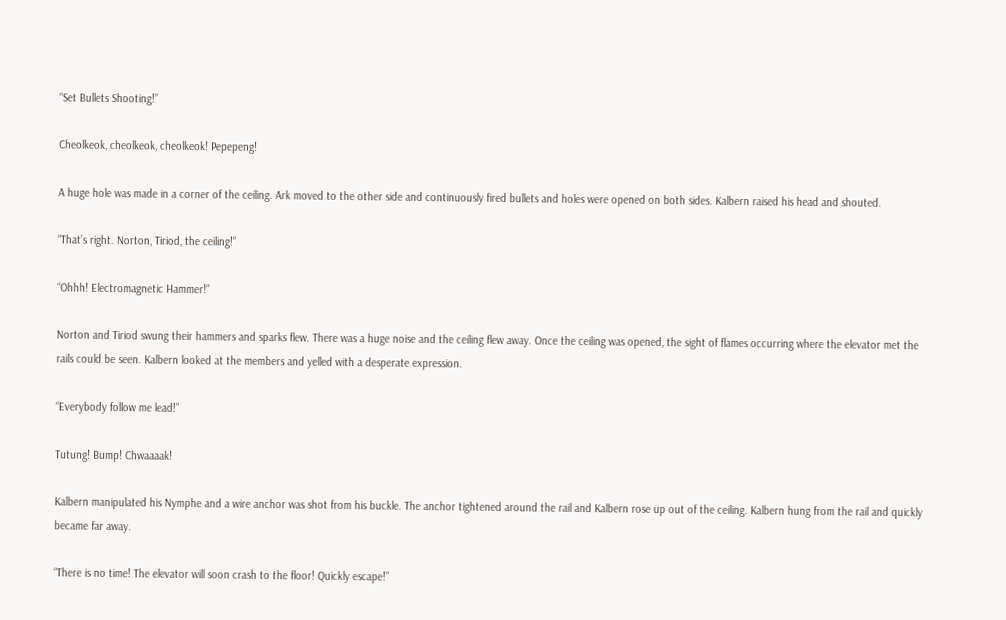“Set Bullets Shooting!”

Cheolkeok, cheolkeok, cheolkeok! Pepepeng!

A huge hole was made in a corner of the ceiling. Ark moved to the other side and continuously fired bullets and holes were opened on both sides. Kalbern raised his head and shouted.

“That’s right. Norton, Tiriod, the ceiling!”

“Ohhh! Electromagnetic Hammer!”

Norton and Tiriod swung their hammers and sparks flew. There was a huge noise and the ceiling flew away. Once the ceiling was opened, the sight of flames occurring where the elevator met the rails could be seen. Kalbern looked at the members and yelled with a desperate expression.

“Everybody follow me lead!”

Tutung! Bump! Chwaaaak!

Kalbern manipulated his Nymphe and a wire anchor was shot from his buckle. The anchor tightened around the rail and Kalbern rose up out of the ceiling. Kalbern hung from the rail and quickly became far away.

“There is no time! The elevator will soon crash to the floor! Quickly escape!”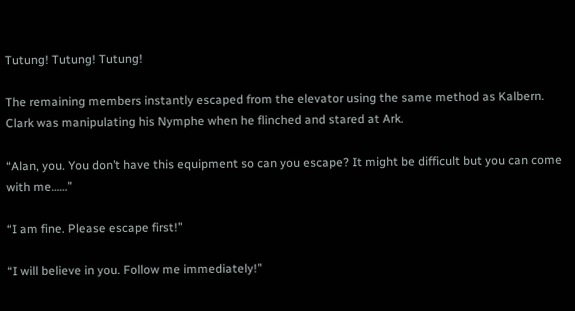Tutung! Tutung! Tutung!

The remaining members instantly escaped from the elevator using the same method as Kalbern. Clark was manipulating his Nymphe when he flinched and stared at Ark.

“Alan, you. You don’t have this equipment so can you escape? It might be difficult but you can come with me……”

“I am fine. Please escape first!”

“I will believe in you. Follow me immediately!”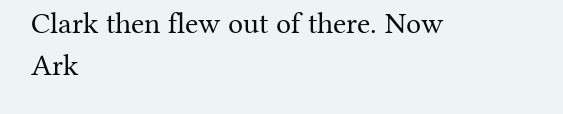Clark then flew out of there. Now Ark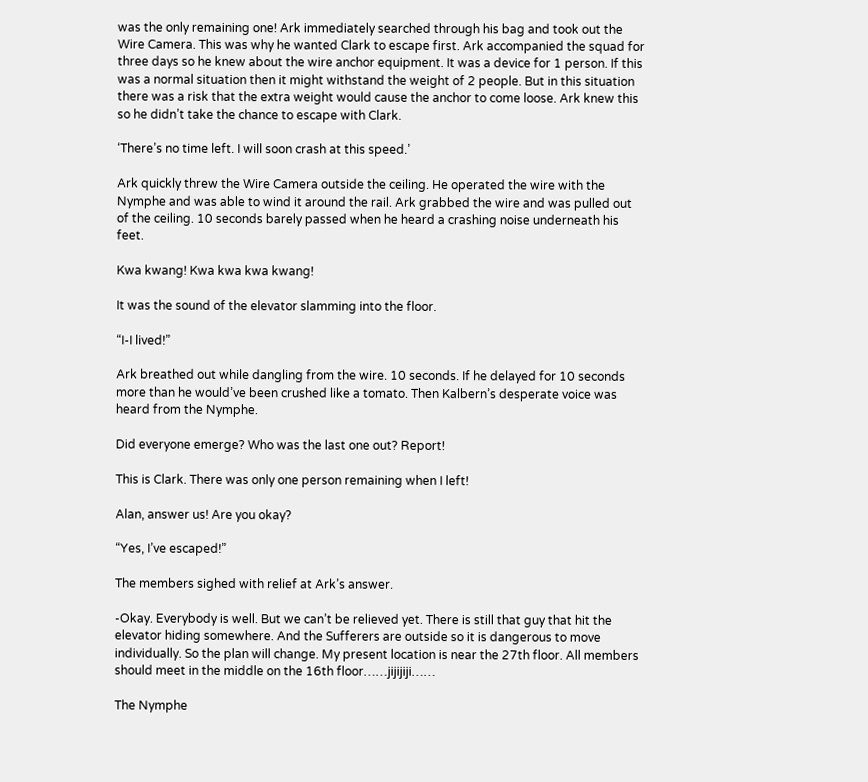was the only remaining one! Ark immediately searched through his bag and took out the Wire Camera. This was why he wanted Clark to escape first. Ark accompanied the squad for three days so he knew about the wire anchor equipment. It was a device for 1 person. If this was a normal situation then it might withstand the weight of 2 people. But in this situation there was a risk that the extra weight would cause the anchor to come loose. Ark knew this so he didn’t take the chance to escape with Clark.

‘There’s no time left. I will soon crash at this speed.’

Ark quickly threw the Wire Camera outside the ceiling. He operated the wire with the Nymphe and was able to wind it around the rail. Ark grabbed the wire and was pulled out of the ceiling. 10 seconds barely passed when he heard a crashing noise underneath his feet.

Kwa kwang! Kwa kwa kwa kwang!

It was the sound of the elevator slamming into the floor.

“I-I lived!”

Ark breathed out while dangling from the wire. 10 seconds. If he delayed for 10 seconds more than he would’ve been crushed like a tomato. Then Kalbern’s desperate voice was heard from the Nymphe.

Did everyone emerge? Who was the last one out? Report!

This is Clark. There was only one person remaining when I left!

Alan, answer us! Are you okay?

“Yes, I’ve escaped!”

The members sighed with relief at Ark’s answer.

-Okay. Everybody is well. But we can’t be relieved yet. There is still that guy that hit the elevator hiding somewhere. And the Sufferers are outside so it is dangerous to move individually. So the plan will change. My present location is near the 27th floor. All members should meet in the middle on the 16th floor……jijijiji……

The Nymphe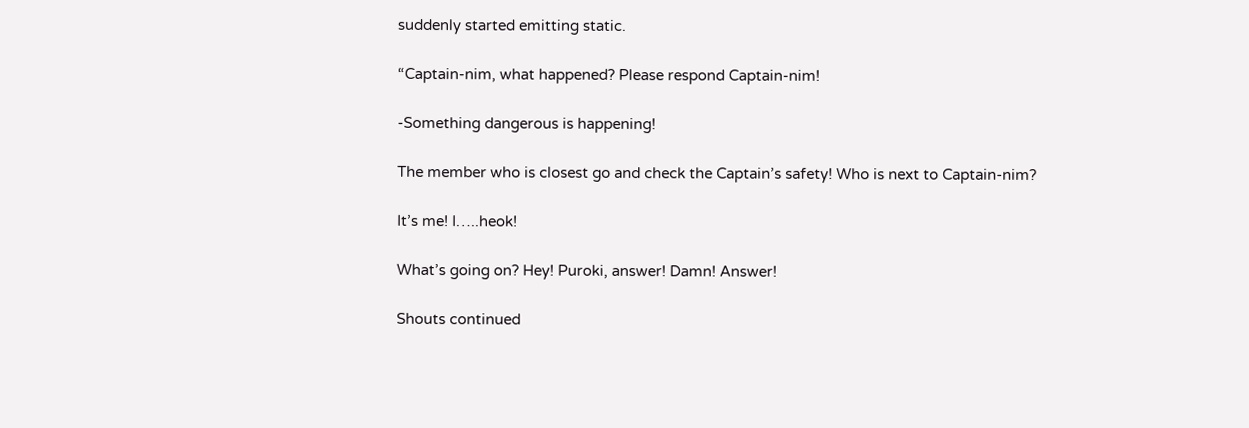suddenly started emitting static.

“Captain-nim, what happened? Please respond Captain-nim!

-Something dangerous is happening!

The member who is closest go and check the Captain’s safety! Who is next to Captain-nim?

It’s me! I…..heok!

What’s going on? Hey! Puroki, answer! Damn! Answer!

Shouts continued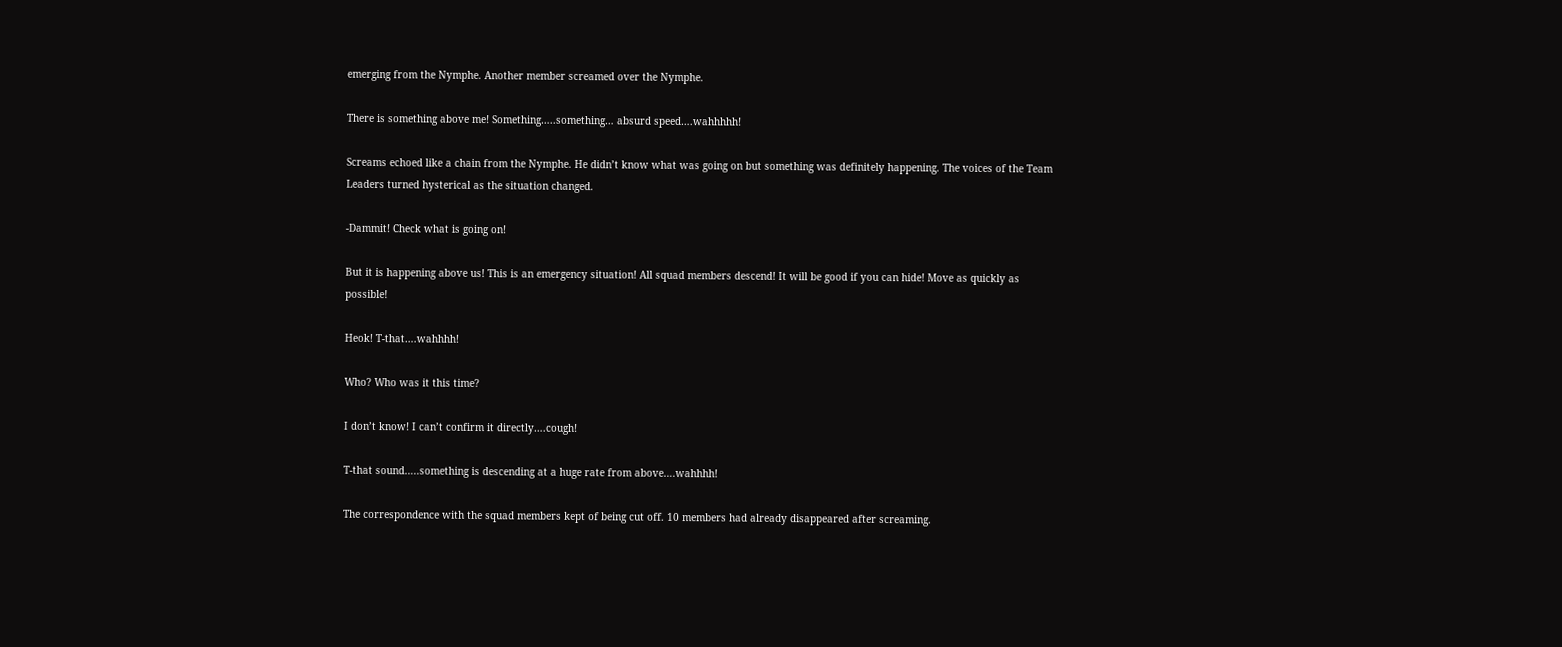emerging from the Nymphe. Another member screamed over the Nymphe.

There is something above me! Something…..something… absurd speed….wahhhhh!

Screams echoed like a chain from the Nymphe. He didn’t know what was going on but something was definitely happening. The voices of the Team Leaders turned hysterical as the situation changed.

-Dammit! Check what is going on!

But it is happening above us! This is an emergency situation! All squad members descend! It will be good if you can hide! Move as quickly as possible!

Heok! T-that….wahhhh!

Who? Who was it this time?

I don’t know! I can’t confirm it directly….cough!

T-that sound…..something is descending at a huge rate from above….wahhhh!

The correspondence with the squad members kept of being cut off. 10 members had already disappeared after screaming.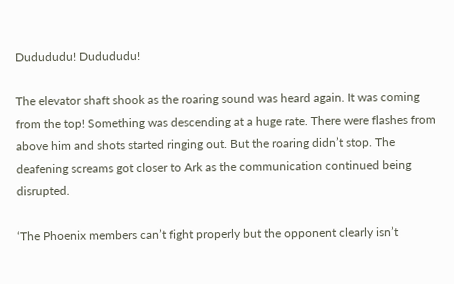Dudududu! Dudududu!

The elevator shaft shook as the roaring sound was heard again. It was coming from the top! Something was descending at a huge rate. There were flashes from above him and shots started ringing out. But the roaring didn’t stop. The deafening screams got closer to Ark as the communication continued being disrupted.

‘The Phoenix members can’t fight properly but the opponent clearly isn’t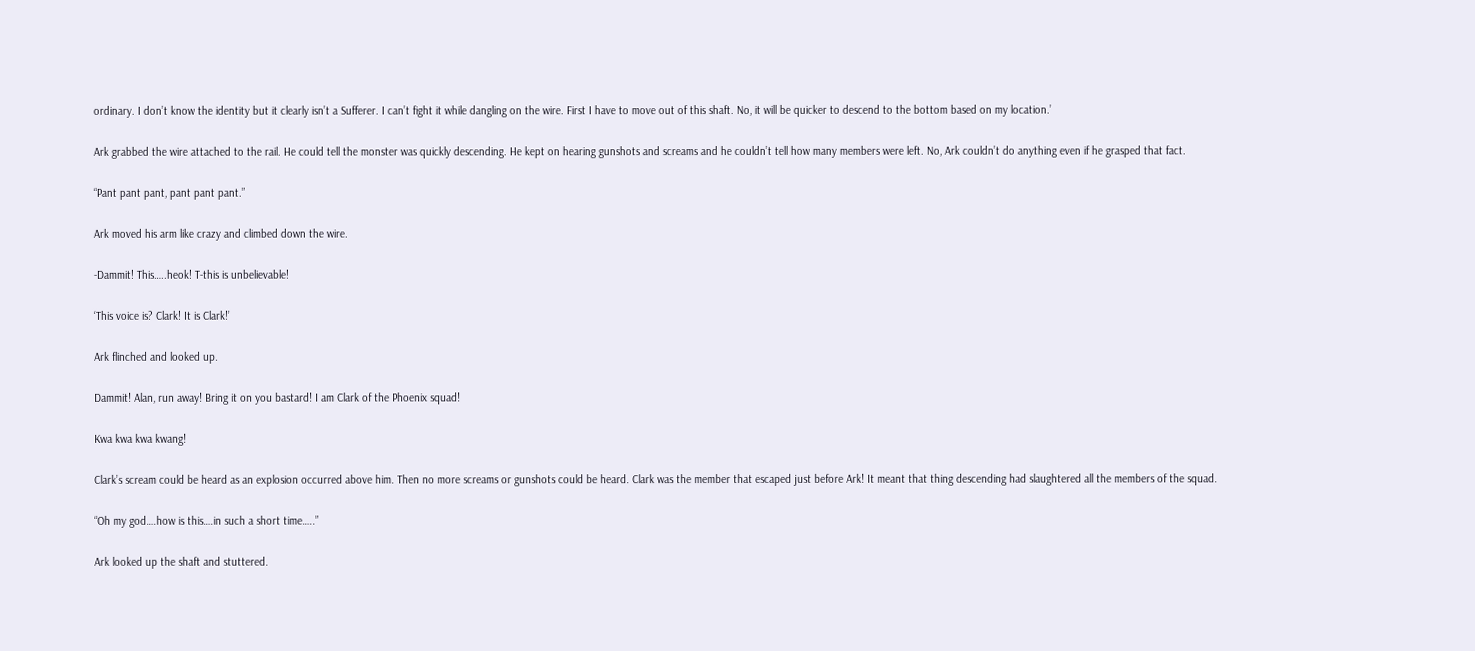ordinary. I don’t know the identity but it clearly isn’t a Sufferer. I can’t fight it while dangling on the wire. First I have to move out of this shaft. No, it will be quicker to descend to the bottom based on my location.’

Ark grabbed the wire attached to the rail. He could tell the monster was quickly descending. He kept on hearing gunshots and screams and he couldn’t tell how many members were left. No, Ark couldn’t do anything even if he grasped that fact.

“Pant pant pant, pant pant pant.”

Ark moved his arm like crazy and climbed down the wire.

-Dammit! This…..heok! T-this is unbelievable!

‘This voice is? Clark! It is Clark!’

Ark flinched and looked up.

Dammit! Alan, run away! Bring it on you bastard! I am Clark of the Phoenix squad!

Kwa kwa kwa kwang!

Clark’s scream could be heard as an explosion occurred above him. Then no more screams or gunshots could be heard. Clark was the member that escaped just before Ark! It meant that thing descending had slaughtered all the members of the squad.

“Oh my god….how is this….in such a short time…..”

Ark looked up the shaft and stuttered.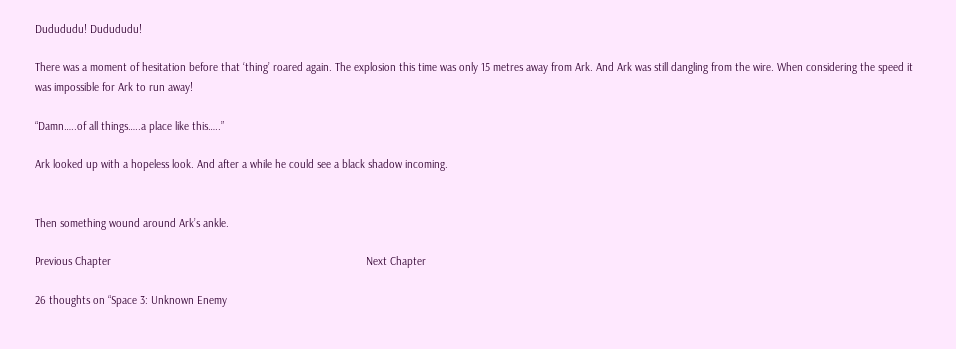Dudududu! Dudududu!

There was a moment of hesitation before that ‘thing’ roared again. The explosion this time was only 15 metres away from Ark. And Ark was still dangling from the wire. When considering the speed it was impossible for Ark to run away!

“Damn…..of all things…..a place like this…..”

Ark looked up with a hopeless look. And after a while he could see a black shadow incoming.


Then something wound around Ark’s ankle.

Previous Chapter                                                                                     Next Chapter

26 thoughts on “Space 3: Unknown Enemy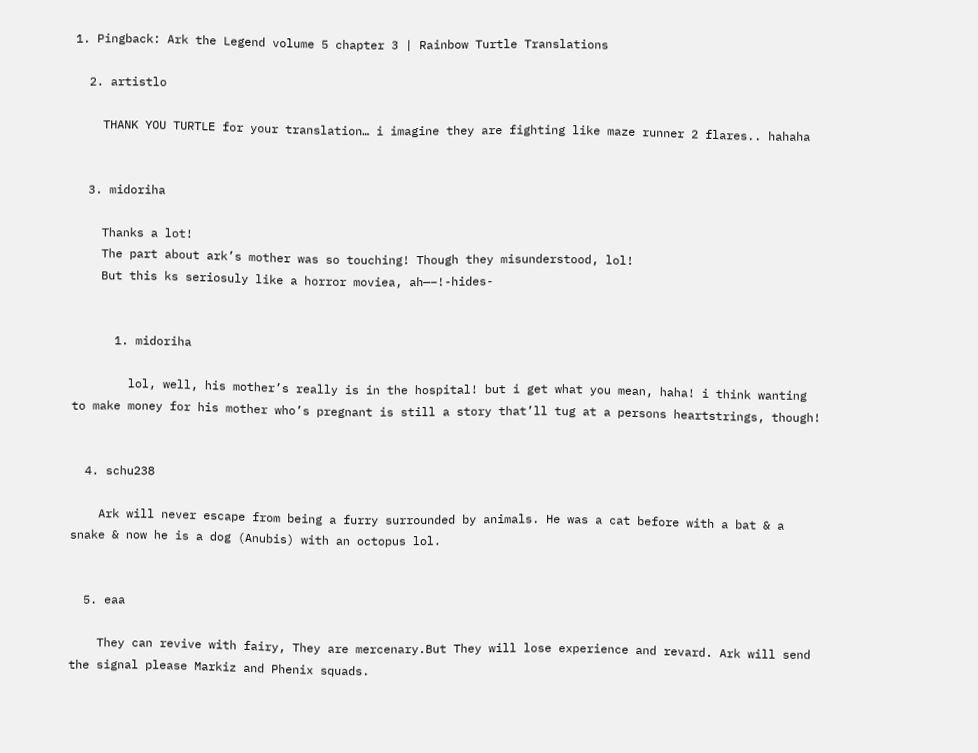1. Pingback: Ark the Legend volume 5 chapter 3 | Rainbow Turtle Translations

  2. artistlo

    THANK YOU TURTLE for your translation… i imagine they are fighting like maze runner 2 flares.. hahaha


  3. midoriha

    Thanks a lot!
    The part about ark’s mother was so touching! Though they misunderstood, lol!
    But this ks seriosuly like a horror moviea, ah—–!-hides-


      1. midoriha

        lol, well, his mother’s really is in the hospital! but i get what you mean, haha! i think wanting to make money for his mother who’s pregnant is still a story that’ll tug at a persons heartstrings, though!


  4. schu238

    Ark will never escape from being a furry surrounded by animals. He was a cat before with a bat & a snake & now he is a dog (Anubis) with an octopus lol.


  5. eaa

    They can revive with fairy, They are mercenary.But They will lose experience and revard. Ark will send the signal please Markiz and Phenix squads.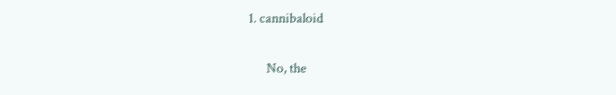1. cannibaloid

      No, the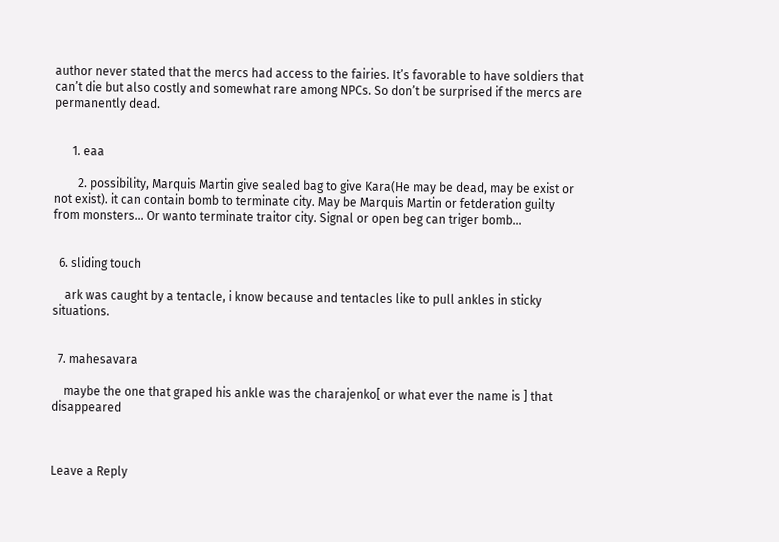author never stated that the mercs had access to the fairies. It’s favorable to have soldiers that can’t die but also costly and somewhat rare among NPCs. So don’t be surprised if the mercs are permanently dead.


      1. eaa

        2. possibility, Marquis Martin give sealed bag to give Kara(He may be dead, may be exist or not exist). it can contain bomb to terminate city. May be Marquis Martin or fetderation guilty from monsters… Or wanto terminate traitor city. Signal or open beg can triger bomb…


  6. sliding touch

    ark was caught by a tentacle, i know because and tentacles like to pull ankles in sticky situations.


  7. mahesavara

    maybe the one that graped his ankle was the charajenko[ or what ever the name is ] that disappeared



Leave a Reply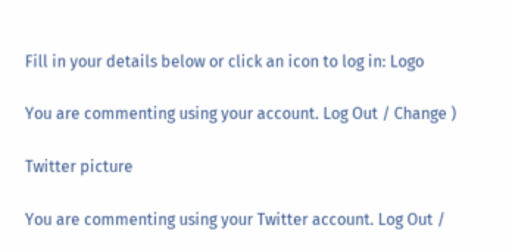Fill in your details below or click an icon to log in: Logo

You are commenting using your account. Log Out / Change )

Twitter picture

You are commenting using your Twitter account. Log Out /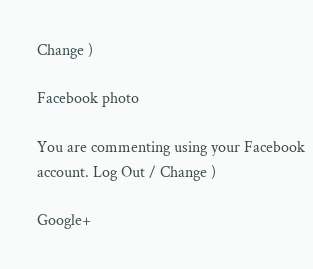Change )

Facebook photo

You are commenting using your Facebook account. Log Out / Change )

Google+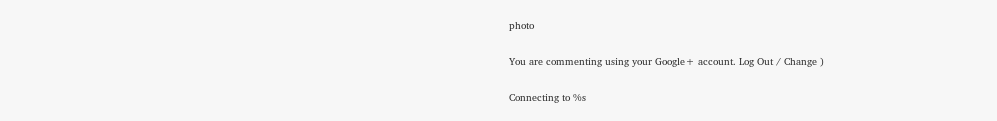photo

You are commenting using your Google+ account. Log Out / Change )

Connecting to %s